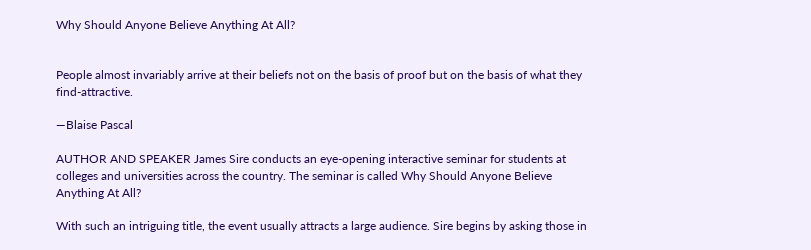Why Should Anyone Believe Anything At All?


People almost invariably arrive at their beliefs not on the basis of proof but on the basis of what they find-attractive.

—Blaise Pascal

AUTHOR AND SPEAKER James Sire conducts an eye-opening interactive seminar for students at colleges and universities across the country. The seminar is called Why Should Anyone Believe Anything At All?

With such an intriguing title, the event usually attracts a large audience. Sire begins by asking those in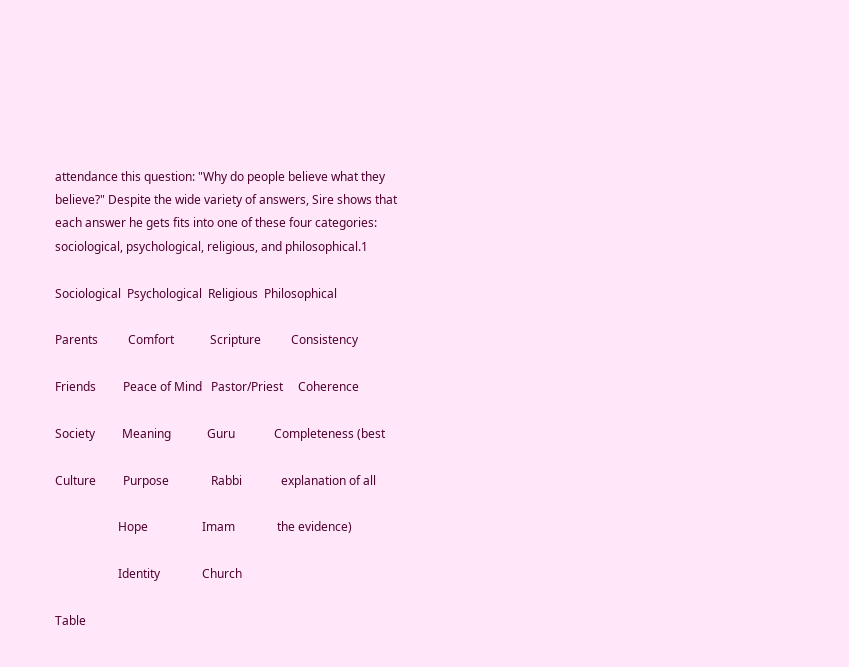attendance this question: "Why do people believe what they believe?" Despite the wide variety of answers, Sire shows that each answer he gets fits into one of these four categories: sociological, psychological, religious, and philosophical.1

Sociological  Psychological  Religious  Philosophical

Parents          Comfort            Scripture          Consistency

Friends         Peace of Mind   Pastor/Priest     Coherence

Society         Meaning            Guru             Completeness (best

Culture         Purpose              Rabbi             explanation of all

                     Hope                  Imam              the evidence)

                     Identity              Church

Table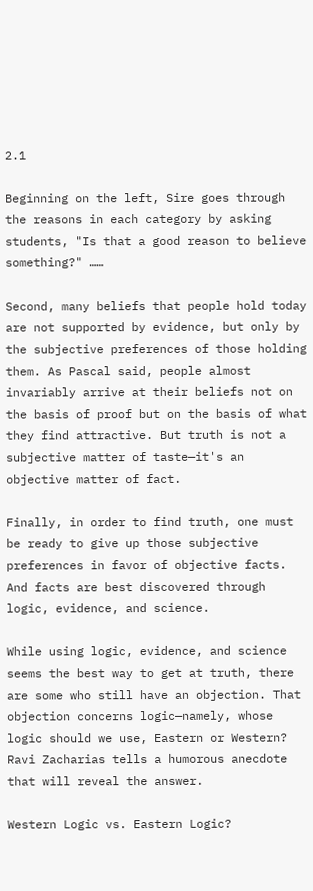2.1

Beginning on the left, Sire goes through the reasons in each category by asking students, "Is that a good reason to believe something?" ……

Second, many beliefs that people hold today are not supported by evidence, but only by the subjective preferences of those holding them. As Pascal said, people almost invariably arrive at their beliefs not on the basis of proof but on the basis of what they find attractive. But truth is not a subjective matter of taste—it's an objective matter of fact.

Finally, in order to find truth, one must be ready to give up those subjective preferences in favor of objective facts. And facts are best discovered through logic, evidence, and science.

While using logic, evidence, and science seems the best way to get at truth, there are some who still have an objection. That objection concerns logic—namely, whose logic should we use, Eastern or Western? Ravi Zacharias tells a humorous anecdote that will reveal the answer.

Western Logic vs. Eastern Logic?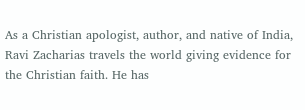As a Christian apologist, author, and native of India, Ravi Zacharias travels the world giving evidence for the Christian faith. He has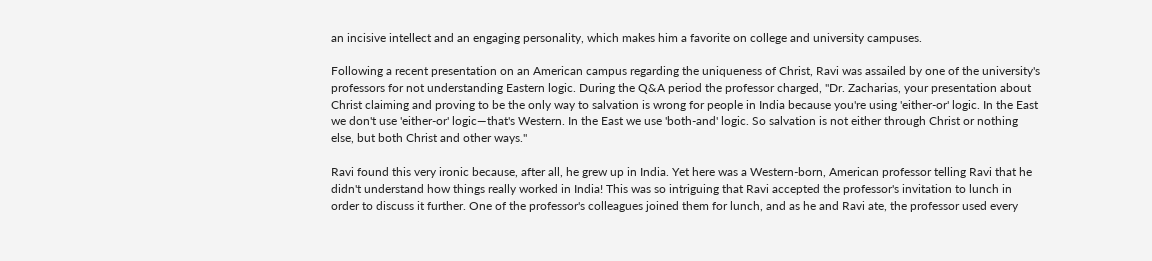an incisive intellect and an engaging personality, which makes him a favorite on college and university campuses.

Following a recent presentation on an American campus regarding the uniqueness of Christ, Ravi was assailed by one of the university's professors for not understanding Eastern logic. During the Q&A period the professor charged, "Dr. Zacharias, your presentation about Christ claiming and proving to be the only way to salvation is wrong for people in India because you're using 'either-or' logic. In the East we don't use 'either-or' logic—that's Western. In the East we use 'both-and' logic. So salvation is not either through Christ or nothing else, but both Christ and other ways."

Ravi found this very ironic because, after all, he grew up in India. Yet here was a Western-born, American professor telling Ravi that he didn't understand how things really worked in India! This was so intriguing that Ravi accepted the professor's invitation to lunch in order to discuss it further. One of the professor's colleagues joined them for lunch, and as he and Ravi ate, the professor used every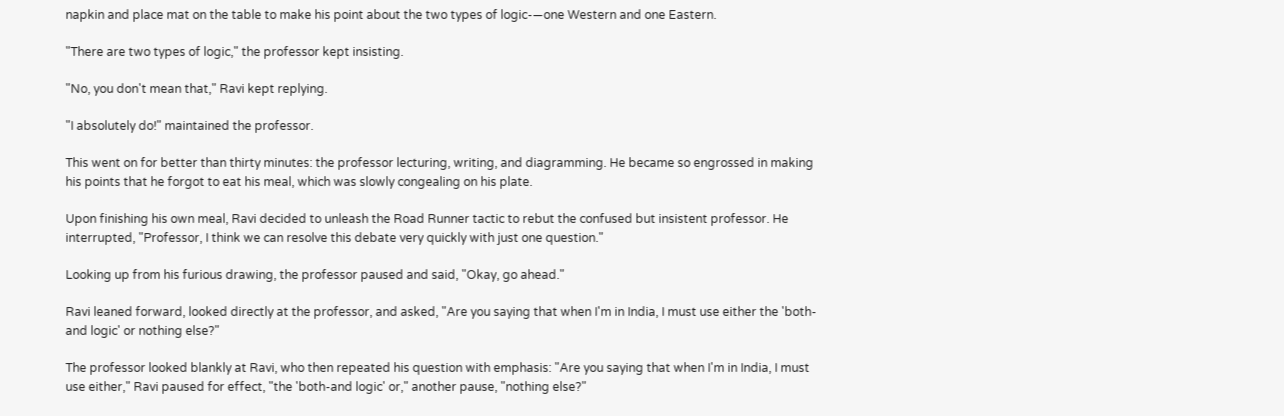napkin and place mat on the table to make his point about the two types of logic-—one Western and one Eastern.

"There are two types of logic," the professor kept insisting.

"No, you don't mean that," Ravi kept replying.

"I absolutely do!" maintained the professor.

This went on for better than thirty minutes: the professor lecturing, writing, and diagramming. He became so engrossed in making his points that he forgot to eat his meal, which was slowly congealing on his plate.

Upon finishing his own meal, Ravi decided to unleash the Road Runner tactic to rebut the confused but insistent professor. He interrupted, "Professor, I think we can resolve this debate very quickly with just one question."

Looking up from his furious drawing, the professor paused and said, "Okay, go ahead."

Ravi leaned forward, looked directly at the professor, and asked, "Are you saying that when I'm in India, I must use either the 'both-and logic' or nothing else?"

The professor looked blankly at Ravi, who then repeated his question with emphasis: "Are you saying that when I'm in India, I must use either," Ravi paused for effect, "the 'both-and logic' or," another pause, "nothing else?"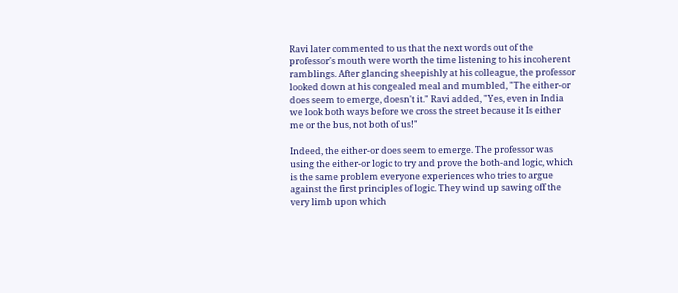Ravi later commented to us that the next words out of the professor's mouth were worth the time listening to his incoherent ramblings. After glancing sheepishly at his colleague, the professor looked down at his congealed meal and mumbled, "The either-or does seem to emerge, doesn't it." Ravi added, "Yes, even in India we look both ways before we cross the street because it Is either me or the bus, not both of us!"

Indeed, the either-or does seem to emerge. The professor was using the either-or logic to try and prove the both-and logic, which is the same problem everyone experiences who tries to argue against the first principles of logic. They wind up sawing off the very limb upon which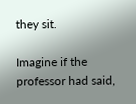they sit.

Imagine if the professor had said,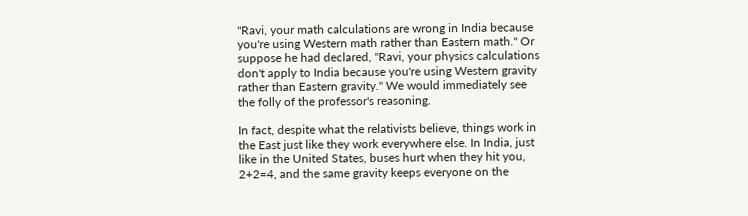"Ravi, your math calculations are wrong in India because you're using Western math rather than Eastern math." Or suppose he had declared, "Ravi, your physics calculations don't apply to India because you're using Western gravity rather than Eastern gravity." We would immediately see the folly of the professor's reasoning.

In fact, despite what the relativists believe, things work in the East just like they work everywhere else. In India, just like in the United States, buses hurt when they hit you, 2+2=4, and the same gravity keeps everyone on the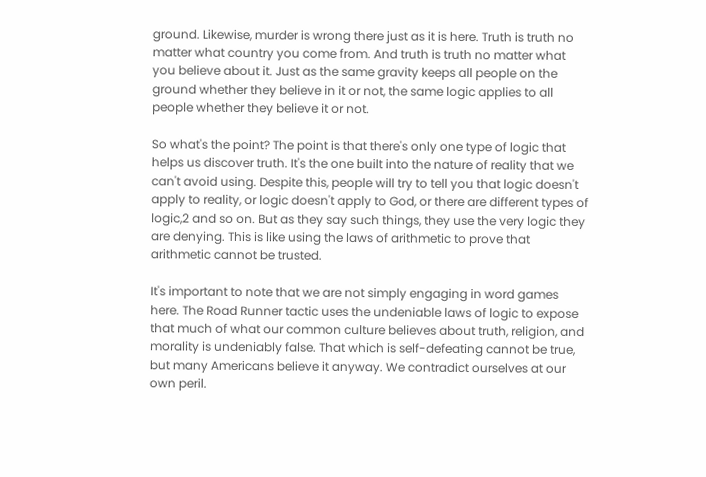ground. Likewise, murder is wrong there just as it is here. Truth is truth no matter what country you come from. And truth is truth no matter what you believe about it. Just as the same gravity keeps all people on the ground whether they believe in it or not, the same logic applies to all people whether they believe it or not.

So what's the point? The point is that there's only one type of logic that helps us discover truth. It's the one built into the nature of reality that we can't avoid using. Despite this, people will try to tell you that logic doesn't apply to reality, or logic doesn't apply to God, or there are different types of logic,2 and so on. But as they say such things, they use the very logic they are denying. This is like using the laws of arithmetic to prove that arithmetic cannot be trusted.

It's important to note that we are not simply engaging in word games here. The Road Runner tactic uses the undeniable laws of logic to expose that much of what our common culture believes about truth, religion, and morality is undeniably false. That which is self-defeating cannot be true, but many Americans believe it anyway. We contradict ourselves at our own peril.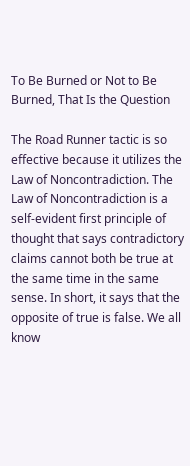To Be Burned or Not to Be Burned, That Is the Question

The Road Runner tactic is so effective because it utilizes the Law of Noncontradiction. The Law of Noncontradiction is a self-evident first principle of thought that says contradictory claims cannot both be true at the same time in the same sense. In short, it says that the opposite of true is false. We all know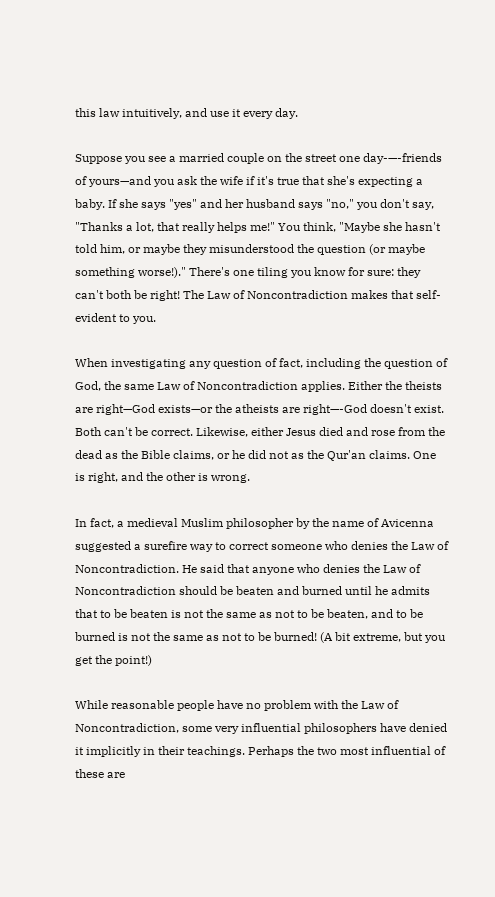this law intuitively, and use it every day.

Suppose you see a married couple on the street one day-—-friends of yours—and you ask the wife if it's true that she's expecting a baby. If she says "yes" and her husband says "no," you don't say, "Thanks a lot, that really helps me!" You think, "Maybe she hasn't told him, or maybe they misunderstood the question (or maybe something worse!)." There's one tiling you know for sure: they can't both be right! The Law of Noncontradiction makes that self-evident to you.

When investigating any question of fact, including the question of God, the same Law of Noncontradiction applies. Either the theists are right—God exists—or the atheists are right—-God doesn't exist. Both can't be correct. Likewise, either Jesus died and rose from the dead as the Bible claims, or he did not as the Qur'an claims. One is right, and the other is wrong.

In fact, a medieval Muslim philosopher by the name of Avicenna suggested a surefire way to correct someone who denies the Law of Noncontradiction. He said that anyone who denies the Law of Noncontradiction should be beaten and burned until he admits that to be beaten is not the same as not to be beaten, and to be burned is not the same as not to be burned! (A bit extreme, but you get the point!)

While reasonable people have no problem with the Law of Noncontradiction, some very influential philosophers have denied it implicitly in their teachings. Perhaps the two most influential of these are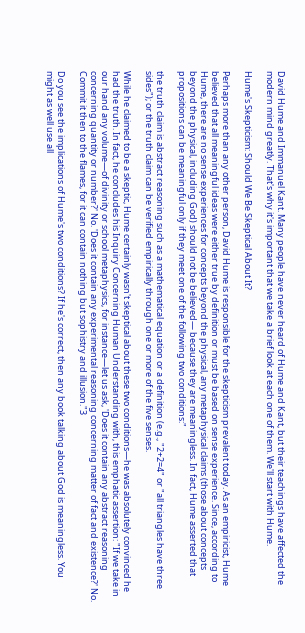David Hume and Immanuel Kant. Many people have never heard of Hume and Kant, but their teachings have affected the modern mind greatly. That's why it's important that we take a brief look at each one of them. We'll start with Hume.

Hume's Skepticism: Should We Be Skeptical About It?

Perhaps more than any other person, David Hume is responsible for the skepticism prevalent today. As an empiricist, Hume believed that all meaningful ideas were either true by definition or must be based on sense experience. Since, according to Hume, there are no sense experiences for concepts beyond the physical, any metaphysical claims (those about concepts beyond the physical, including God) should not be believed— because they are meaningless. In fact, Hume asserted that propositions can be meaningful only if they meet one of the following two conditions:"

the truth claim is abstract reasoning such as a mathematical equation or a definition (e.g., "2+2=4" or "all triangles have three sides"); or the truth claim can be verified empirically through one or more of the five senses.

While he claimed to be a skeptic, Hume certainly wasn't skeptical about these two conditions—he was absolutely convinced he had the truth. In fact, he concludes his Inquiry Concerning Human Understanding with, this emphatic assertion: "If we take in our hand any volume—of divinity or school metaphysics, for instance—let us ask, 'Does it contain any abstract reasoning concerning quantity or number?' No. 'Does it contain any experimental reasoning concerning matter of fact and existence?' No. Commit it then to the flames, for it can contain nothing but sophistry and illusion."3

Do you see the implications of Hume's two conditions? If he's correct, then any book talking about God is meaningless. You might as well use all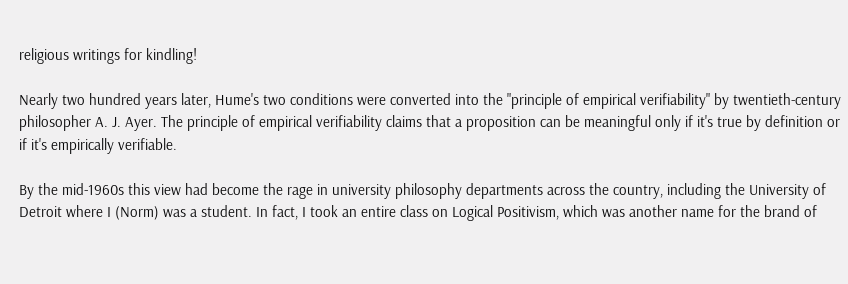religious writings for kindling!

Nearly two hundred years later, Hume's two conditions were converted into the "principle of empirical verifiability" by twentieth-century philosopher A. J. Ayer. The principle of empirical verifiability claims that a proposition can be meaningful only if it's true by definition or if it's empirically verifiable.

By the mid-1960s this view had become the rage in university philosophy departments across the country, including the University of Detroit where I (Norm) was a student. In fact, I took an entire class on Logical Positivism, which was another name for the brand of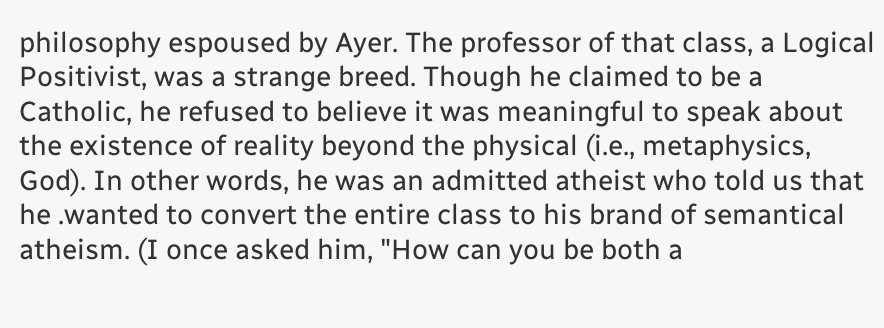philosophy espoused by Ayer. The professor of that class, a Logical Positivist, was a strange breed. Though he claimed to be a Catholic, he refused to believe it was meaningful to speak about the existence of reality beyond the physical (i.e., metaphysics, God). In other words, he was an admitted atheist who told us that he .wanted to convert the entire class to his brand of semantical atheism. (I once asked him, "How can you be both a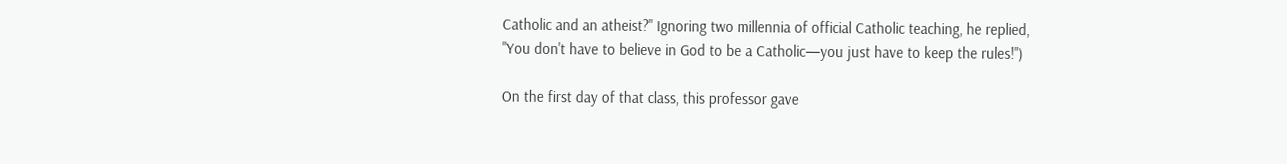Catholic and an atheist?" Ignoring two millennia of official Catholic teaching, he replied, "You don't have to believe in God to be a Catholic—you just have to keep the rules!")

On the first day of that class, this professor gave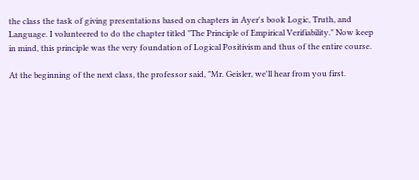the class the task of giving presentations based on chapters in Ayer's book Logic, Truth, and Language. I volunteered to do the chapter titled "The Principle of Empirical Verifiability." Now keep in mind, this principle was the very foundation of Logical Positivism and thus of the entire course.

At the beginning of the next class, the professor said, "Mr. Geisler, we'll hear from you first.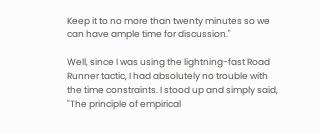Keep it to no more than twenty minutes so we can have ample time for discussion."

Well, since I was using the lightning-fast Road Runner tactic, I had absolutely no trouble with the time constraints. I stood up and simply said, "The principle of empirical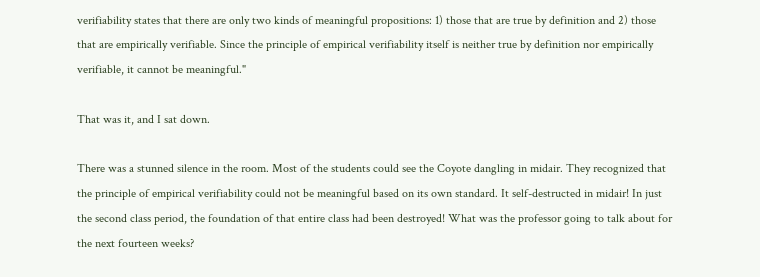verifiability states that there are only two kinds of meaningful propositions: 1) those that are true by definition and 2) those that are empirically verifiable. Since the principle of empirical verifiability itself is neither true by definition nor empirically verifiable, it cannot be meaningful."

That was it, and I sat down.

There was a stunned silence in the room. Most of the students could see the Coyote dangling in midair. They recognized that the principle of empirical verifiability could not be meaningful based on its own standard. It self-destructed in midair! In just the second class period, the foundation of that entire class had been destroyed! What was the professor going to talk about for the next fourteen weeks?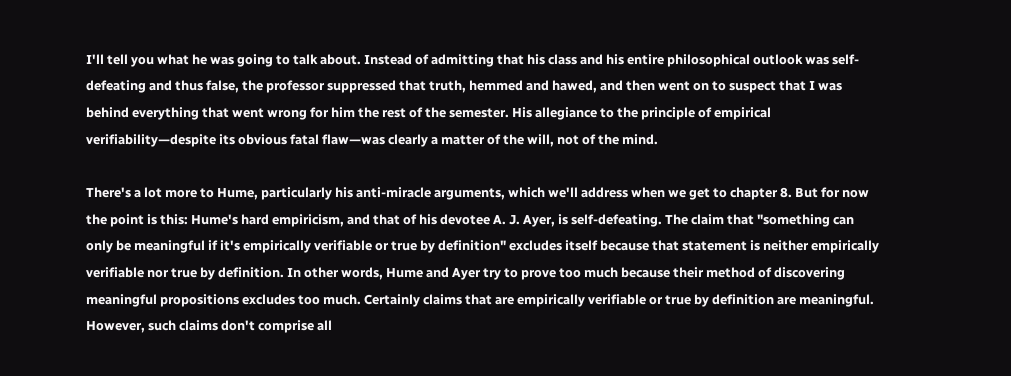I'll tell you what he was going to talk about. Instead of admitting that his class and his entire philosophical outlook was self-defeating and thus false, the professor suppressed that truth, hemmed and hawed, and then went on to suspect that I was behind everything that went wrong for him the rest of the semester. His allegiance to the principle of empirical verifiability—despite its obvious fatal flaw—was clearly a matter of the will, not of the mind.

There's a lot more to Hume, particularly his anti-miracle arguments, which we'll address when we get to chapter 8. But for now the point is this: Hume's hard empiricism, and that of his devotee A. J. Ayer, is self-defeating. The claim that "something can only be meaningful if it's empirically verifiable or true by definition" excludes itself because that statement is neither empirically verifiable nor true by definition. In other words, Hume and Ayer try to prove too much because their method of discovering meaningful propositions excludes too much. Certainly claims that are empirically verifiable or true by definition are meaningful. However, such claims don't comprise all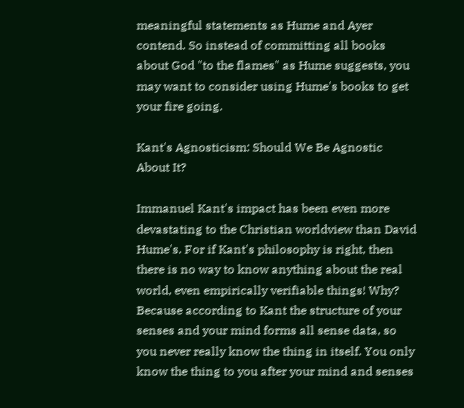meaningful statements as Hume and Ayer contend. So instead of committing all books about God "to the flames" as Hume suggests, you may want to consider using Hume's books to get your fire going.

Kant's Agnosticism: Should We Be Agnostic About It?

Immanuel Kant's impact has been even more devastating to the Christian worldview than David Hume's. For if Kant's philosophy is right, then there is no way to know anything about the real world, even empirically verifiable things! Why? Because according to Kant the structure of your senses and your mind forms all sense data, so you never really know the thing in itself. You only know the thing to you after your mind and senses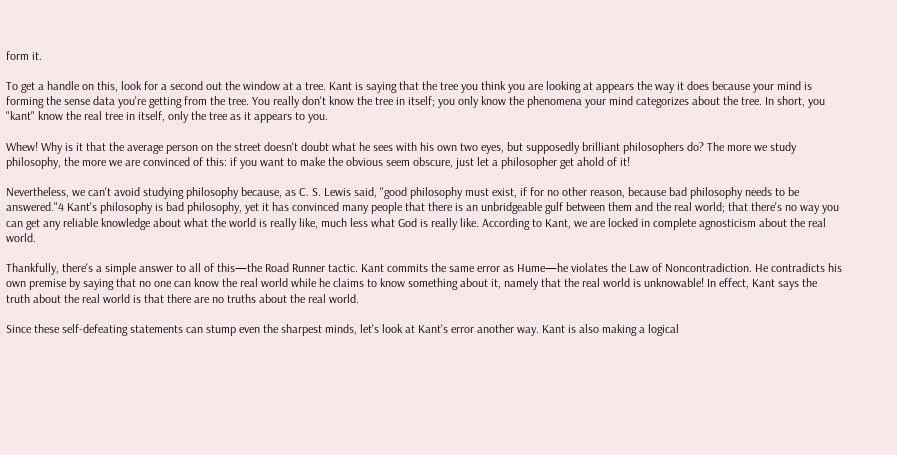form it.

To get a handle on this, look for a second out the window at a tree. Kant is saying that the tree you think you are looking at appears the way it does because your mind is forming the sense data you're getting from the tree. You really don't know the tree in itself; you only know the phenomena your mind categorizes about the tree. In short, you "kant" know the real tree in itself, only the tree as it appears to you.

Whew! Why is it that the average person on the street doesn't doubt what he sees with his own two eyes, but supposedly brilliant philosophers do? The more we study philosophy, the more we are convinced of this: if you want to make the obvious seem obscure, just let a philosopher get ahold of it!

Nevertheless, we can't avoid studying philosophy because, as C. S. Lewis said, "good philosophy must exist, if for no other reason, because bad philosophy needs to be answered."4 Kant's philosophy is bad philosophy, yet it has convinced many people that there is an unbridgeable gulf between them and the real world; that there's no way you can get any reliable knowledge about what the world is really like, much less what God is really like. According to Kant, we are locked in complete agnosticism about the real world.

Thankfully, there's a simple answer to all of this—the Road Runner tactic. Kant commits the same error as Hume—he violates the Law of Noncontradiction. He contradicts his own premise by saying that no one can know the real world while he claims to know something about it, namely that the real world is unknowable! In effect, Kant says the truth about the real world is that there are no truths about the real world.

Since these self-defeating statements can stump even the sharpest minds, let's look at Kant's error another way. Kant is also making a logical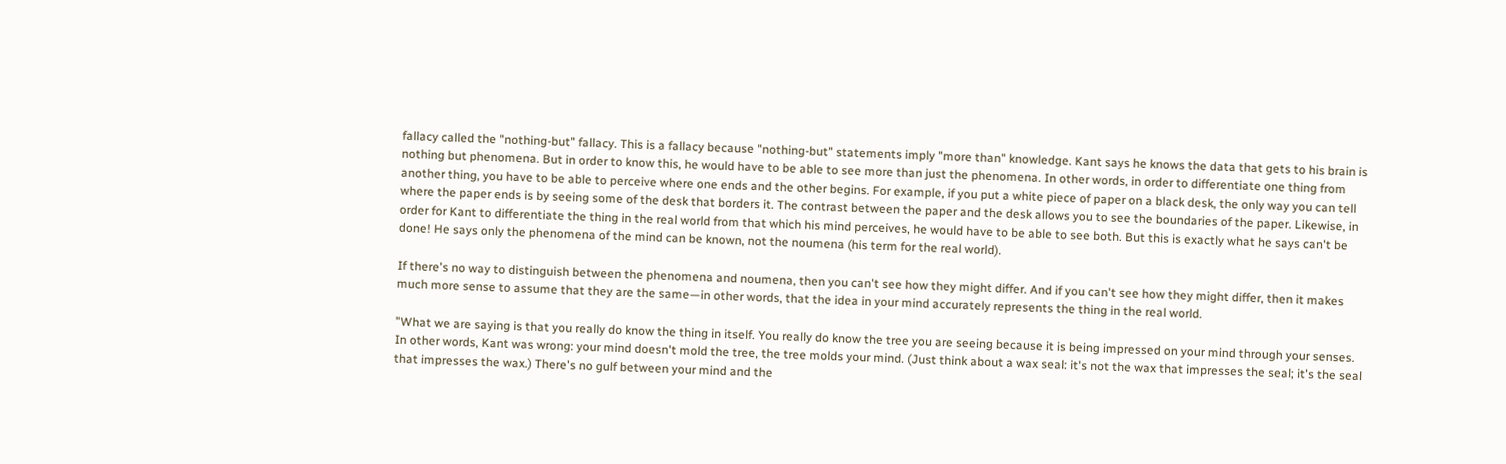fallacy called the "nothing-but" fallacy. This is a fallacy because "nothing-but" statements imply "more than" knowledge. Kant says he knows the data that gets to his brain is nothing but phenomena. But in order to know this, he would have to be able to see more than just the phenomena. In other words, in order to differentiate one thing from another thing, you have to be able to perceive where one ends and the other begins. For example, if you put a white piece of paper on a black desk, the only way you can tell where the paper ends is by seeing some of the desk that borders it. The contrast between the paper and the desk allows you to see the boundaries of the paper. Likewise, in order for Kant to differentiate the thing in the real world from that which his mind perceives, he would have to be able to see both. But this is exactly what he says can't be done! He says only the phenomena of the mind can be known, not the noumena (his term for the real world).

If there's no way to distinguish between the phenomena and noumena, then you can't see how they might differ. And if you can't see how they might differ, then it makes much more sense to assume that they are the same—in other words, that the idea in your mind accurately represents the thing in the real world.

"What we are saying is that you really do know the thing in itself. You really do know the tree you are seeing because it is being impressed on your mind through your senses. In other words, Kant was wrong: your mind doesn't mold the tree, the tree molds your mind. (Just think about a wax seal: it's not the wax that impresses the seal; it's the seal that impresses the wax.) There's no gulf between your mind and the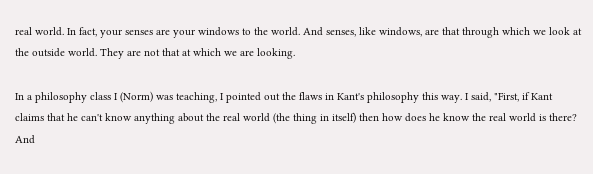real world. In fact, your senses are your windows to the world. And senses, like windows, are that through which we look at the outside world. They are not that at which we are looking.

In a philosophy class I (Norm) was teaching, I pointed out the flaws in Kant's philosophy this way. I said, "First, if Kant claims that he can't know anything about the real world (the thing in itself) then how does he know the real world is there? And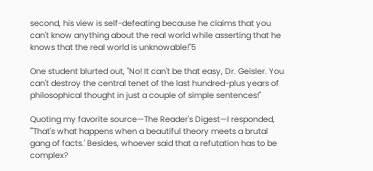second, his view is self-defeating because he claims that you can't know anything about the real world while asserting that he knows that the real world is unknowable!"5

One student blurted out, "No! It can't be that easy, Dr. Geisler. You can't destroy the central tenet of the last hundred-plus years of philosophical thought in just a couple of simple sentences!"

Quoting my favorite source—The Reader's Digest—I responded, "'That's what happens when a beautiful theory meets a brutal gang of facts.' Besides, whoever said that a refutation has to be complex?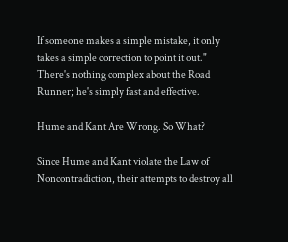If someone makes a simple mistake, it only takes a simple correction to point it out." There's nothing complex about the Road Runner; he's simply fast and effective.

Hume and Kant Are Wrong. So What?

Since Hume and Kant violate the Law of Noncontradiction, their attempts to destroy all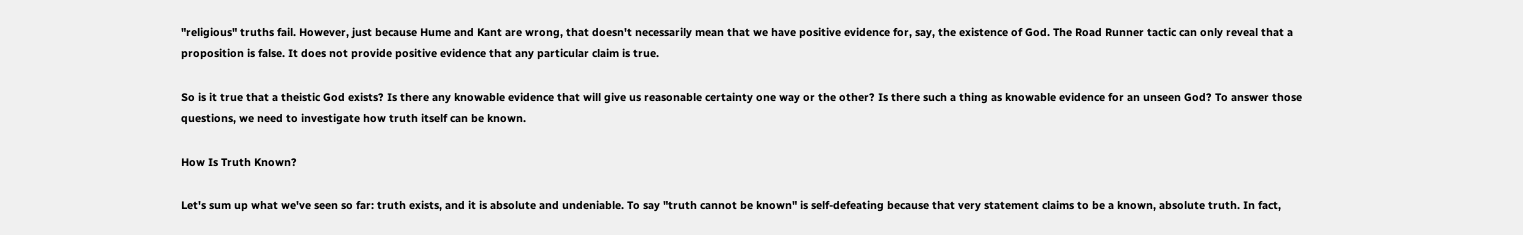"religious" truths fail. However, just because Hume and Kant are wrong, that doesn't necessarily mean that we have positive evidence for, say, the existence of God. The Road Runner tactic can only reveal that a proposition is false. It does not provide positive evidence that any particular claim is true.

So is it true that a theistic God exists? Is there any knowable evidence that will give us reasonable certainty one way or the other? Is there such a thing as knowable evidence for an unseen God? To answer those questions, we need to investigate how truth itself can be known.

How Is Truth Known?

Let's sum up what we've seen so far: truth exists, and it is absolute and undeniable. To say "truth cannot be known" is self-defeating because that very statement claims to be a known, absolute truth. In fact,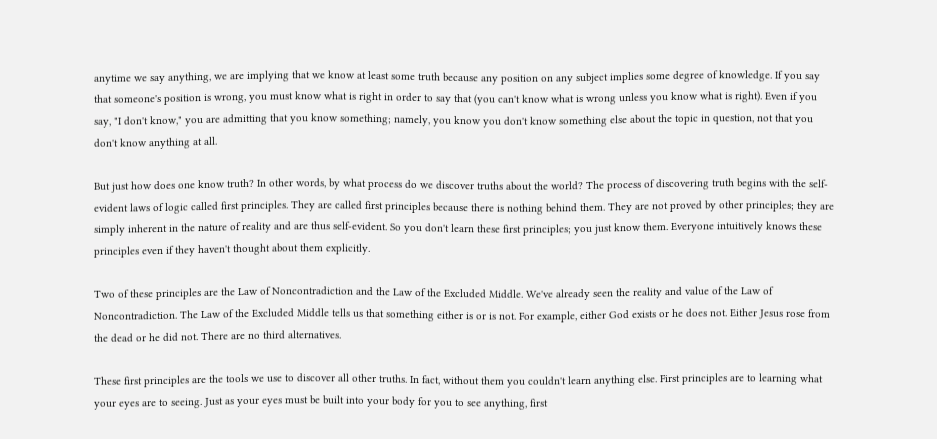anytime we say anything, we are implying that we know at least some truth because any position on any subject implies some degree of knowledge. If you say that someone's position is wrong, you must know what is right in order to say that (you can't know what is wrong unless you know what is right). Even if you say, "I don't know," you are admitting that you know something; namely, you know you don't know something else about the topic in question, not that you don't know anything at all.

But just how does one know truth? In other words, by what process do we discover truths about the world? The process of discovering truth begins with the self-evident laws of logic called first principles. They are called first principles because there is nothing behind them. They are not proved by other principles; they are simply inherent in the nature of reality and are thus self-evident. So you don't learn these first principles; you just know them. Everyone intuitively knows these principles even if they haven't thought about them explicitly.

Two of these principles are the Law of Noncontradiction and the Law of the Excluded Middle. We've already seen the reality and value of the Law of Noncontradiction. The Law of the Excluded Middle tells us that something either is or is not. For example, either God exists or he does not. Either Jesus rose from the dead or he did not. There are no third alternatives.

These first principles are the tools we use to discover all other truths. In fact, without them you couldn't learn anything else. First principles are to learning what your eyes are to seeing. Just as your eyes must be built into your body for you to see anything, first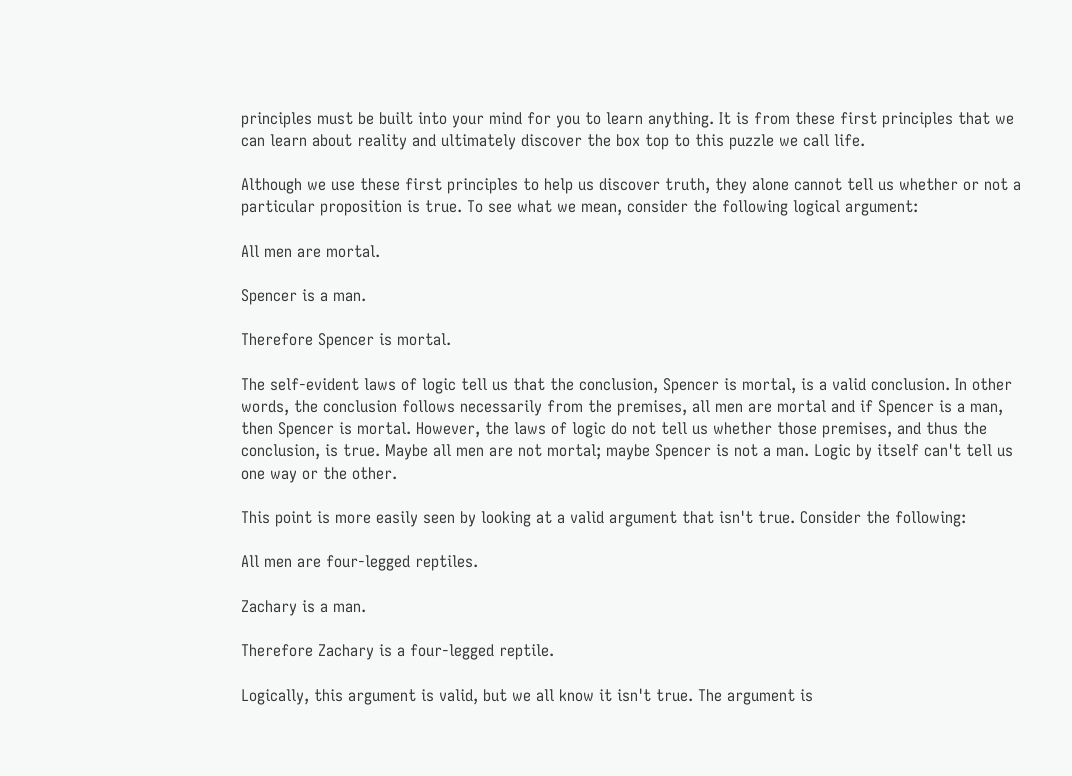principles must be built into your mind for you to learn anything. It is from these first principles that we can learn about reality and ultimately discover the box top to this puzzle we call life.

Although we use these first principles to help us discover truth, they alone cannot tell us whether or not a particular proposition is true. To see what we mean, consider the following logical argument:

All men are mortal.

Spencer is a man.

Therefore Spencer is mortal.

The self-evident laws of logic tell us that the conclusion, Spencer is mortal, is a valid conclusion. In other words, the conclusion follows necessarily from the premises, all men are mortal and if Spencer is a man, then Spencer is mortal. However, the laws of logic do not tell us whether those premises, and thus the conclusion, is true. Maybe all men are not mortal; maybe Spencer is not a man. Logic by itself can't tell us one way or the other.

This point is more easily seen by looking at a valid argument that isn't true. Consider the following:

All men are four-legged reptiles.

Zachary is a man.

Therefore Zachary is a four-legged reptile.

Logically, this argument is valid, but we all know it isn't true. The argument is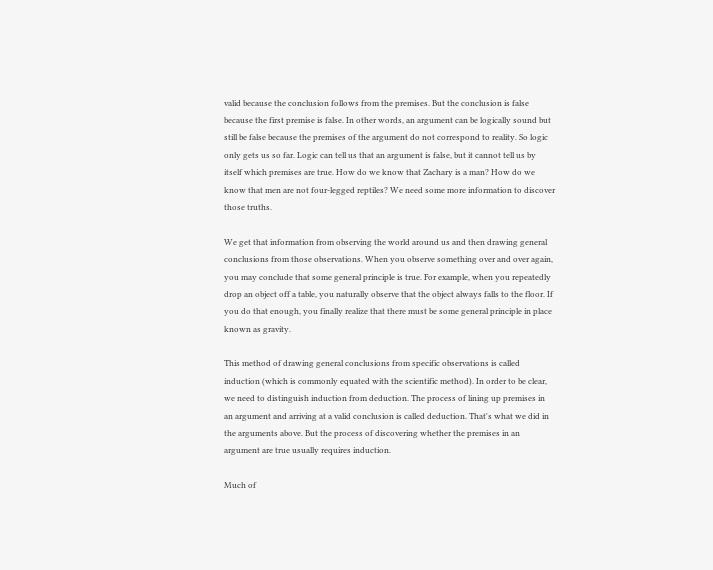valid because the conclusion follows from the premises. But the conclusion is false because the first premise is false. In other words, an argument can be logically sound but still be false because the premises of the argument do not correspond to reality. So logic only gets us so far. Logic can tell us that an argument is false, but it cannot tell us by itself which premises are true. How do we know that Zachary is a man? How do we know that men are not four-legged reptiles? We need some more information to discover those truths.

We get that information from observing the world around us and then drawing general conclusions from those observations. When you observe something over and over again, you may conclude that some general principle is true. For example, when you repeatedly drop an object off a table, you naturally observe that the object always falls to the floor. If you do that enough, you finally realize that there must be some general principle in place known as gravity.

This method of drawing general conclusions from specific observations is called induction (which is commonly equated with the scientific method). In order to be clear, we need to distinguish induction from deduction. The process of lining up premises in an argument and arriving at a valid conclusion is called deduction. That's what we did in the arguments above. But the process of discovering whether the premises in an argument are true usually requires induction.

Much of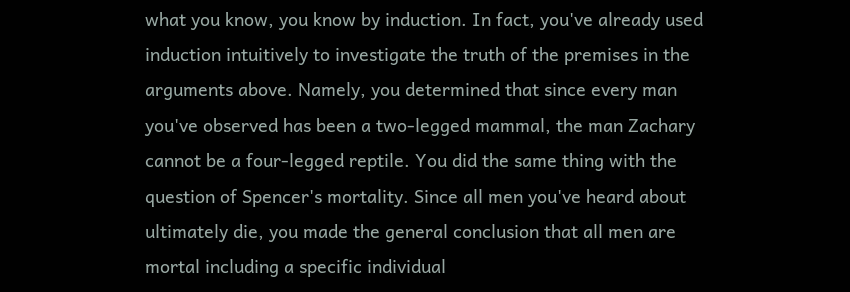what you know, you know by induction. In fact, you've already used induction intuitively to investigate the truth of the premises in the arguments above. Namely, you determined that since every man you've observed has been a two-legged mammal, the man Zachary cannot be a four-legged reptile. You did the same thing with the question of Spencer's mortality. Since all men you've heard about ultimately die, you made the general conclusion that all men are mortal including a specific individual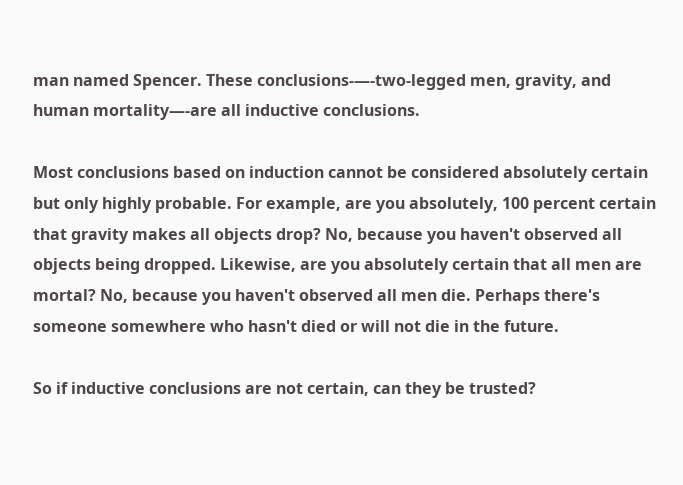man named Spencer. These conclusions-—-two-legged men, gravity, and human mortality—-are all inductive conclusions.

Most conclusions based on induction cannot be considered absolutely certain but only highly probable. For example, are you absolutely, 100 percent certain that gravity makes all objects drop? No, because you haven't observed all objects being dropped. Likewise, are you absolutely certain that all men are mortal? No, because you haven't observed all men die. Perhaps there's someone somewhere who hasn't died or will not die in the future.

So if inductive conclusions are not certain, can they be trusted?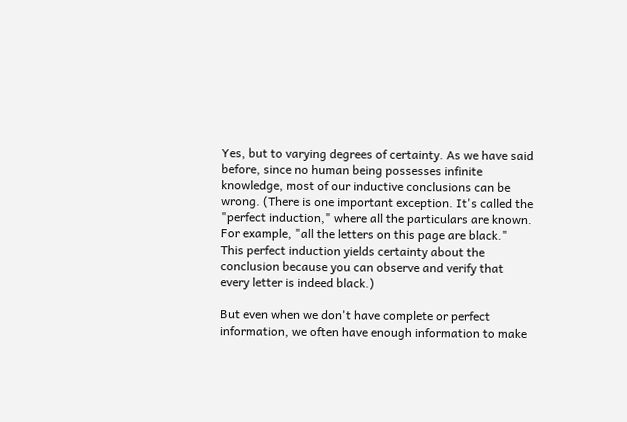Yes, but to varying degrees of certainty. As we have said before, since no human being possesses infinite knowledge, most of our inductive conclusions can be wrong. (There is one important exception. It's called the "perfect induction," where all the particulars are known. For example, "all the letters on this page are black." This perfect induction yields certainty about the conclusion because you can observe and verify that every letter is indeed black.)

But even when we don't have complete or perfect information, we often have enough information to make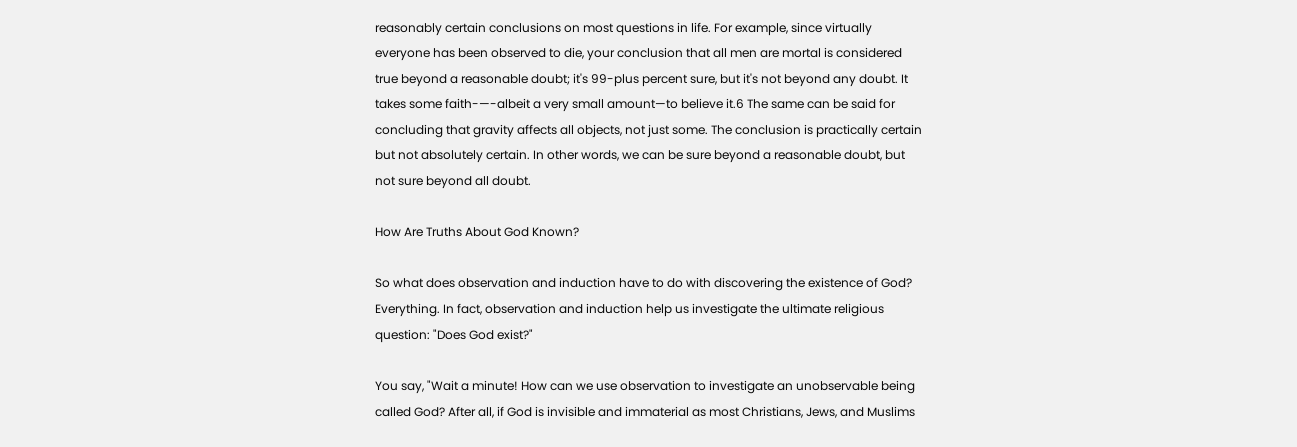reasonably certain conclusions on most questions in life. For example, since virtually everyone has been observed to die, your conclusion that all men are mortal is considered true beyond a reasonable doubt; it's 99-plus percent sure, but it's not beyond any doubt. It takes some faith-—-albeit a very small amount—to believe it.6 The same can be said for concluding that gravity affects all objects, not just some. The conclusion is practically certain but not absolutely certain. In other words, we can be sure beyond a reasonable doubt, but not sure beyond all doubt.

How Are Truths About God Known?

So what does observation and induction have to do with discovering the existence of God? Everything. In fact, observation and induction help us investigate the ultimate religious question: "Does God exist?"

You say, "Wait a minute! How can we use observation to investigate an unobservable being called God? After all, if God is invisible and immaterial as most Christians, Jews, and Muslims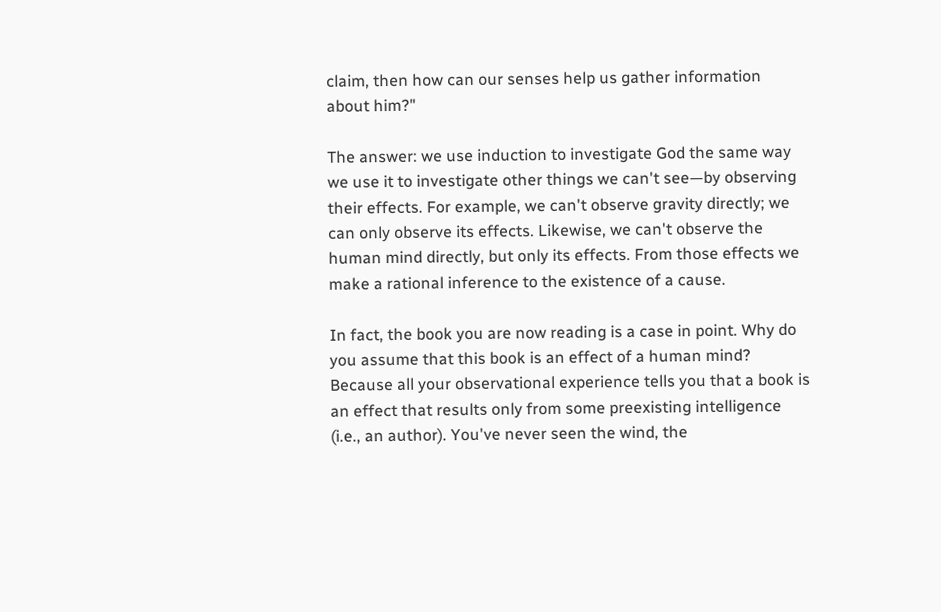claim, then how can our senses help us gather information about him?"

The answer: we use induction to investigate God the same way we use it to investigate other things we can't see—by observing their effects. For example, we can't observe gravity directly; we can only observe its effects. Likewise, we can't observe the human mind directly, but only its effects. From those effects we make a rational inference to the existence of a cause.

In fact, the book you are now reading is a case in point. Why do you assume that this book is an effect of a human mind? Because all your observational experience tells you that a book is an effect that results only from some preexisting intelligence (i.e., an author). You've never seen the wind, the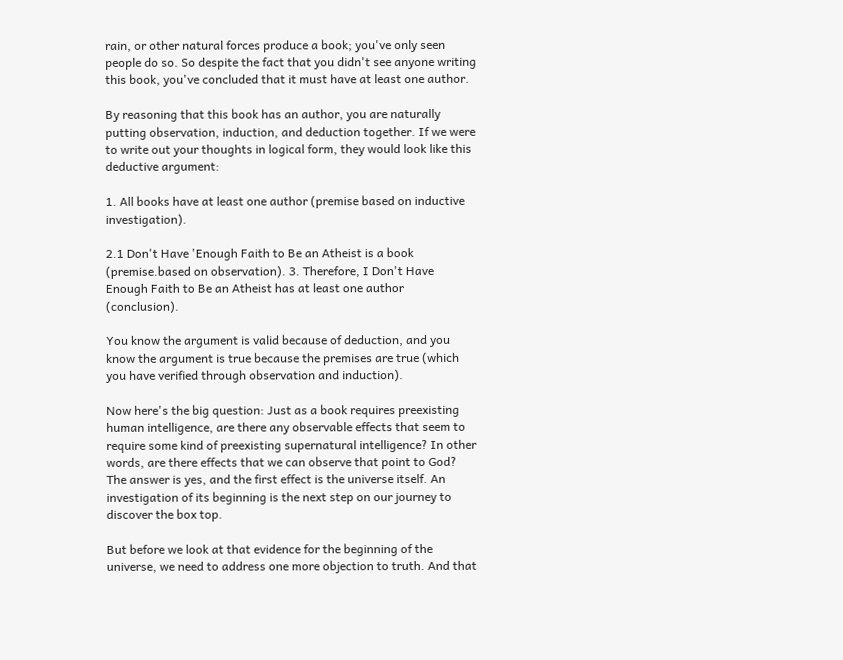rain, or other natural forces produce a book; you've only seen people do so. So despite the fact that you didn't see anyone writing this book, you've concluded that it must have at least one author.

By reasoning that this book has an author, you are naturally putting observation, induction, and deduction together. If we were to write out your thoughts in logical form, they would look like this deductive argument:

1. All books have at least one author (premise based on inductive investigation).

2.1 Don't Have 'Enough Faith to Be an Atheist is a book (premise.based on observation). 3. Therefore, I Don't Have Enough Faith to Be an Atheist has at least one author (conclusion).

You know the argument is valid because of deduction, and you know the argument is true because the premises are true (which you have verified through observation and induction).

Now here's the big question: Just as a book requires preexisting human intelligence, are there any observable effects that seem to require some kind of preexisting supernatural intelligence? In other words, are there effects that we can observe that point to God? The answer is yes, and the first effect is the universe itself. An investigation of its beginning is the next step on our journey to discover the box top.

But before we look at that evidence for the beginning of the universe, we need to address one more objection to truth. And that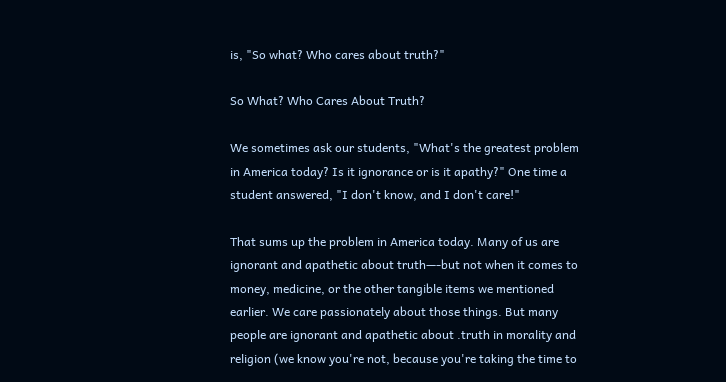is, "So what? Who cares about truth?"

So What? Who Cares About Truth?

We sometimes ask our students, "What's the greatest problem in America today? Is it ignorance or is it apathy?" One time a student answered, "I don't know, and I don't care!"

That sums up the problem in America today. Many of us are ignorant and apathetic about truth—-but not when it comes to money, medicine, or the other tangible items we mentioned earlier. We care passionately about those things. But many people are ignorant and apathetic about .truth in morality and religion (we know you're not, because you're taking the time to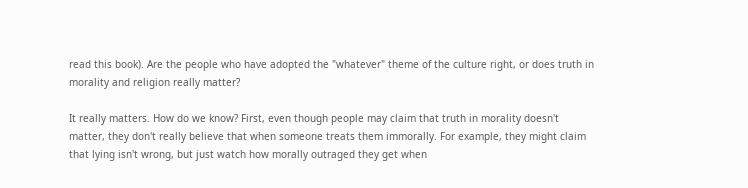read this book). Are the people who have adopted the "whatever" theme of the culture right, or does truth in morality and religion really matter?

It really matters. How do we know? First, even though people may claim that truth in morality doesn't matter, they don't really believe that when someone treats them immorally. For example, they might claim that lying isn't wrong, but just watch how morally outraged they get when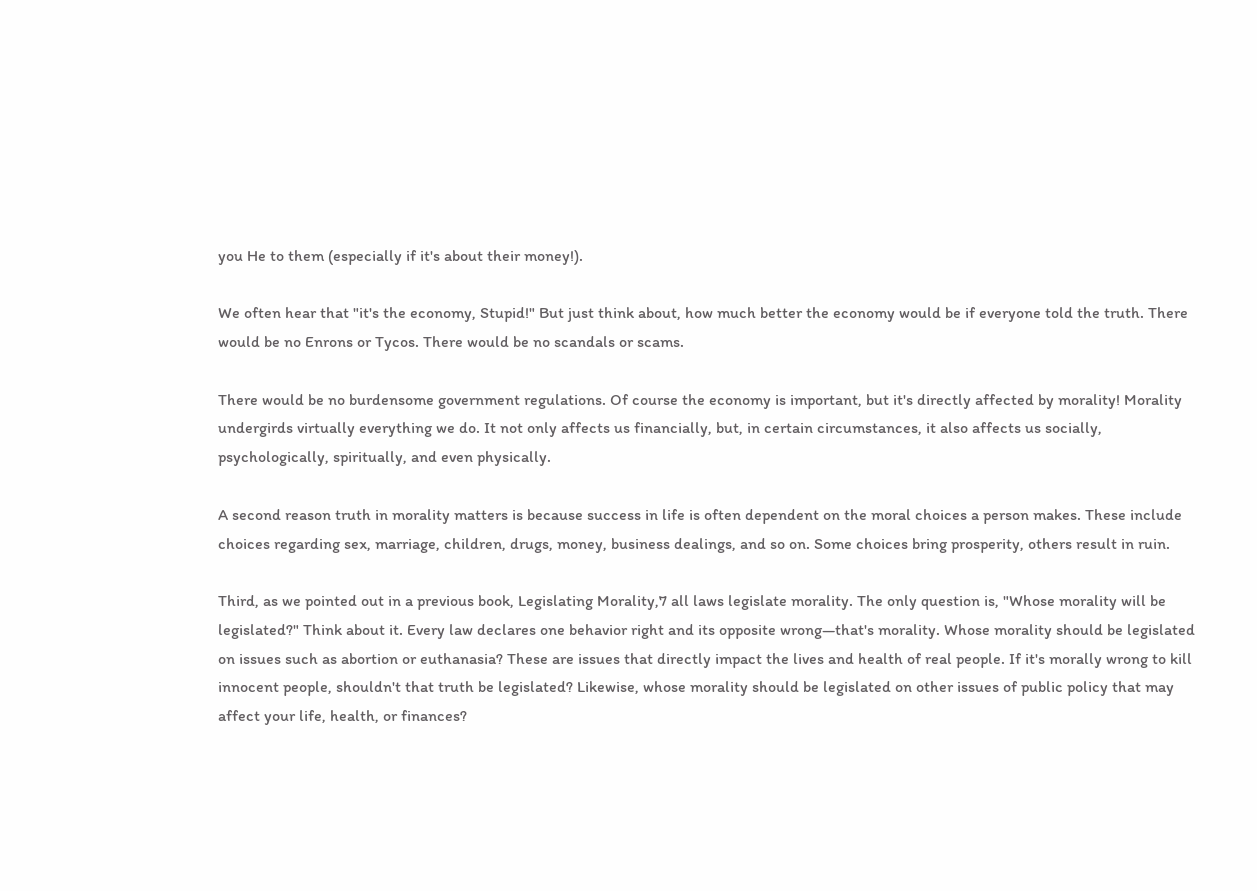you He to them (especially if it's about their money!).

We often hear that "it's the economy, Stupid!" But just think about, how much better the economy would be if everyone told the truth. There would be no Enrons or Tycos. There would be no scandals or scams.

There would be no burdensome government regulations. Of course the economy is important, but it's directly affected by morality! Morality undergirds virtually everything we do. It not only affects us financially, but, in certain circumstances, it also affects us socially, psychologically, spiritually, and even physically.

A second reason truth in morality matters is because success in life is often dependent on the moral choices a person makes. These include choices regarding sex, marriage, children, drugs, money, business dealings, and so on. Some choices bring prosperity, others result in ruin.

Third, as we pointed out in a previous book, Legislating Morality,7 all laws legislate morality. The only question is, "Whose morality will be legislated?" Think about it. Every law declares one behavior right and its opposite wrong—that's morality. Whose morality should be legislated on issues such as abortion or euthanasia? These are issues that directly impact the lives and health of real people. If it's morally wrong to kill innocent people, shouldn't that truth be legislated? Likewise, whose morality should be legislated on other issues of public policy that may affect your life, health, or finances?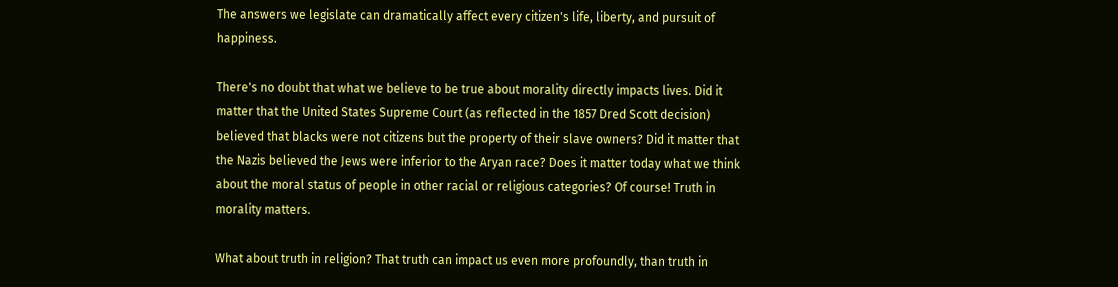The answers we legislate can dramatically affect every citizen's life, liberty, and pursuit of happiness.

There's no doubt that what we believe to be true about morality directly impacts lives. Did it matter that the United States Supreme Court (as reflected in the 1857 Dred Scott decision) believed that blacks were not citizens but the property of their slave owners? Did it matter that the Nazis believed the Jews were inferior to the Aryan race? Does it matter today what we think about the moral status of people in other racial or religious categories? Of course! Truth in morality matters.

What about truth in religion? That truth can impact us even more profoundly, than truth in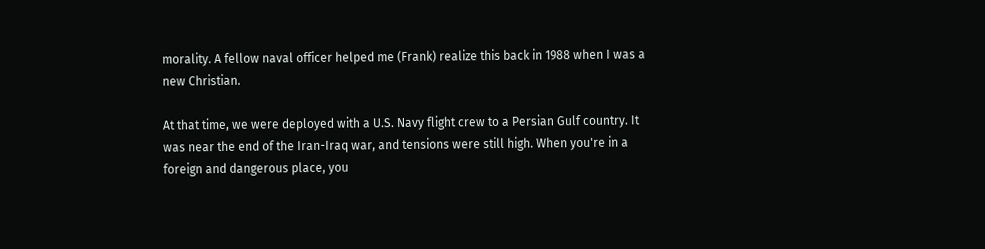morality. A fellow naval officer helped me (Frank) realize this back in 1988 when I was a new Christian.

At that time, we were deployed with a U.S. Navy flight crew to a Persian Gulf country. It was near the end of the Iran-Iraq war, and tensions were still high. When you're in a foreign and dangerous place, you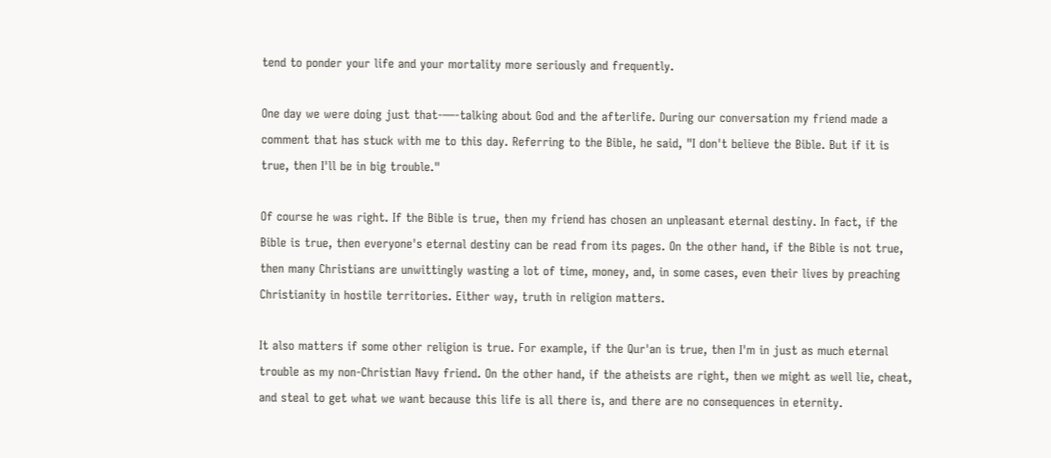tend to ponder your life and your mortality more seriously and frequently.

One day we were doing just that-—-talking about God and the afterlife. During our conversation my friend made a comment that has stuck with me to this day. Referring to the Bible, he said, "I don't believe the Bible. But if it is true, then I'll be in big trouble."

Of course he was right. If the Bible is true, then my friend has chosen an unpleasant eternal destiny. In fact, if the Bible is true, then everyone's eternal destiny can be read from its pages. On the other hand, if the Bible is not true, then many Christians are unwittingly wasting a lot of time, money, and, in some cases, even their lives by preaching Christianity in hostile territories. Either way, truth in religion matters.

It also matters if some other religion is true. For example, if the Qur'an is true, then I'm in just as much eternal trouble as my non-Christian Navy friend. On the other hand, if the atheists are right, then we might as well lie, cheat, and steal to get what we want because this life is all there is, and there are no consequences in eternity.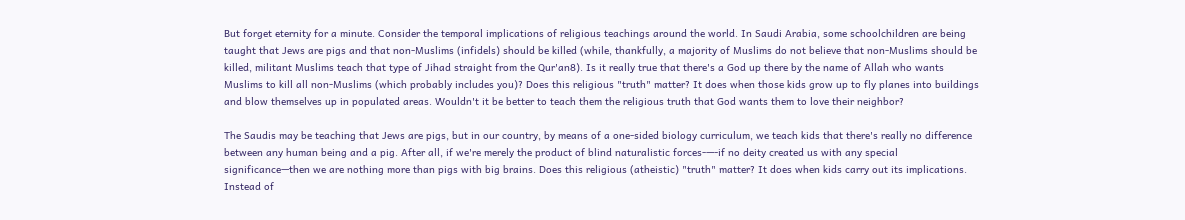But forget eternity for a minute. Consider the temporal implications of religious teachings around the world. In Saudi Arabia, some schoolchildren are being taught that Jews are pigs and that non-Muslims (infidels) should be killed (while, thankfully, a majority of Muslims do not believe that non-Muslims should be killed, militant Muslims teach that type of Jihad straight from the Qur'an8). Is it really true that there's a God up there by the name of Allah who wants Muslims to kill all non-Muslims (which probably includes you)? Does this religious "truth" matter? It does when those kids grow up to fly planes into buildings and blow themselves up in populated areas. Wouldn't it be better to teach them the religious truth that God wants them to love their neighbor?

The Saudis may be teaching that Jews are pigs, but in our country, by means of a one-sided biology curriculum, we teach kids that there's really no difference between any human being and a pig. After all, if we're merely the product of blind naturalistic forces-—-if no deity created us with any special significance—then we are nothing more than pigs with big brains. Does this religious (atheistic) "truth" matter? It does when kids carry out its implications. Instead of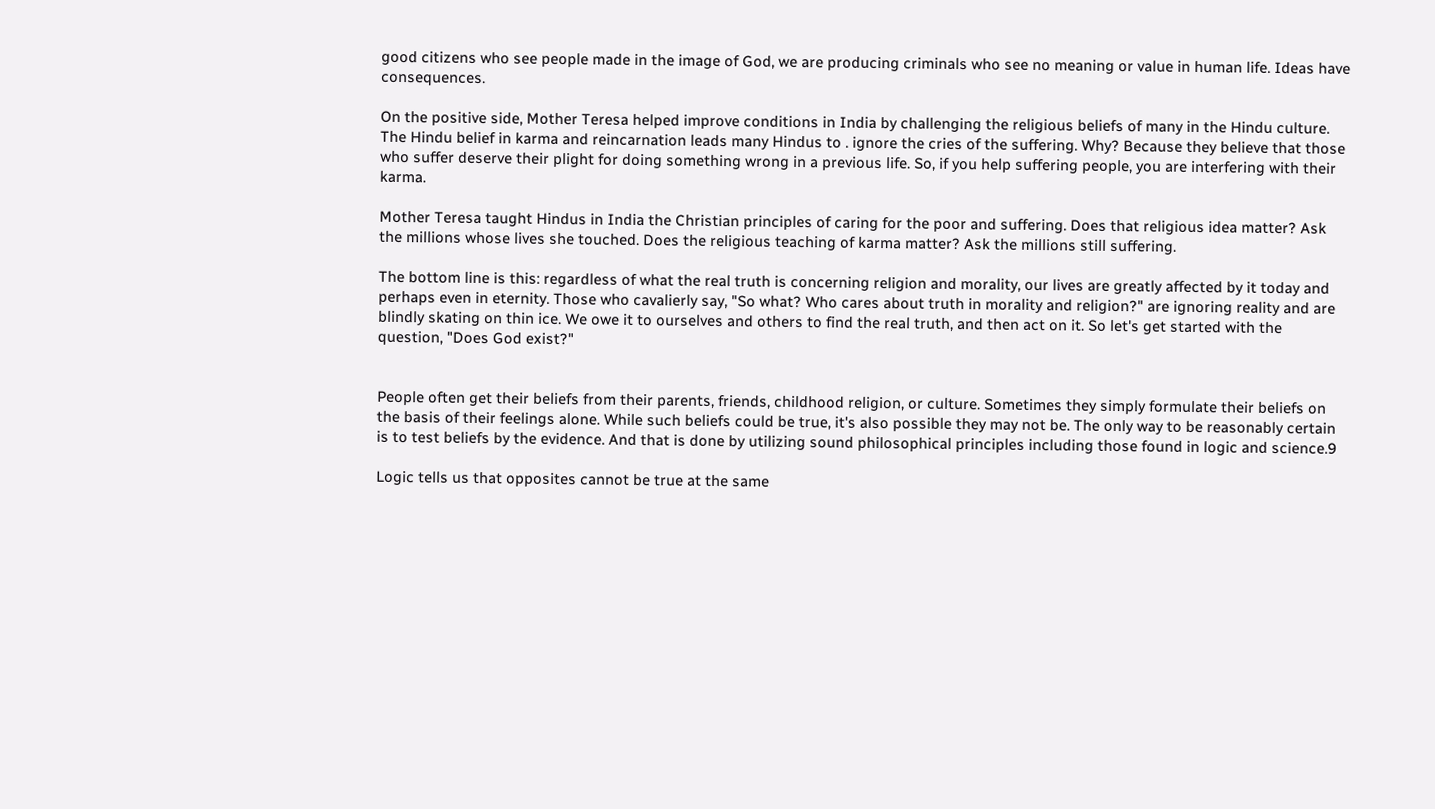good citizens who see people made in the image of God, we are producing criminals who see no meaning or value in human life. Ideas have consequences.

On the positive side, Mother Teresa helped improve conditions in India by challenging the religious beliefs of many in the Hindu culture. The Hindu belief in karma and reincarnation leads many Hindus to . ignore the cries of the suffering. Why? Because they believe that those who suffer deserve their plight for doing something wrong in a previous life. So, if you help suffering people, you are interfering with their karma.

Mother Teresa taught Hindus in India the Christian principles of caring for the poor and suffering. Does that religious idea matter? Ask the millions whose lives she touched. Does the religious teaching of karma matter? Ask the millions still suffering.

The bottom line is this: regardless of what the real truth is concerning religion and morality, our lives are greatly affected by it today and perhaps even in eternity. Those who cavalierly say, "So what? Who cares about truth in morality and religion?" are ignoring reality and are blindly skating on thin ice. We owe it to ourselves and others to find the real truth, and then act on it. So let's get started with the question, "Does God exist?"


People often get their beliefs from their parents, friends, childhood religion, or culture. Sometimes they simply formulate their beliefs on the basis of their feelings alone. While such beliefs could be true, it's also possible they may not be. The only way to be reasonably certain is to test beliefs by the evidence. And that is done by utilizing sound philosophical principles including those found in logic and science.9

Logic tells us that opposites cannot be true at the same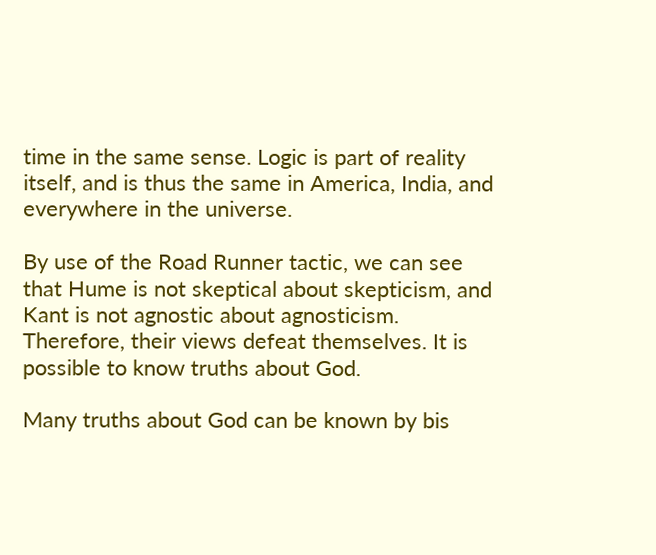time in the same sense. Logic is part of reality itself, and is thus the same in America, India, and everywhere in the universe.

By use of the Road Runner tactic, we can see that Hume is not skeptical about skepticism, and Kant is not agnostic about agnosticism. Therefore, their views defeat themselves. It is possible to know truths about God.

Many truths about God can be known by bis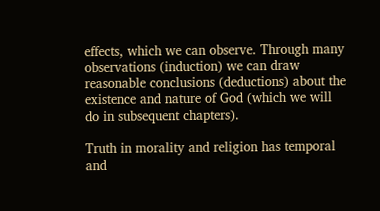effects, which we can observe. Through many observations (induction) we can draw reasonable conclusions (deductions) about the existence and nature of God (which we will do in subsequent chapters).

Truth in morality and religion has temporal and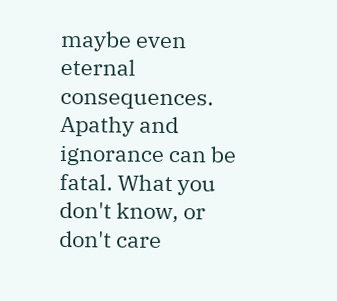maybe even eternal consequences. Apathy and ignorance can be fatal. What you don't know, or don't care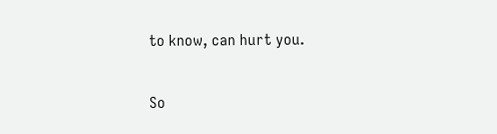to know, can hurt you.

So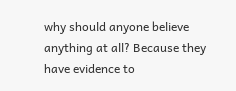why should anyone believe anything at all? Because they have evidence to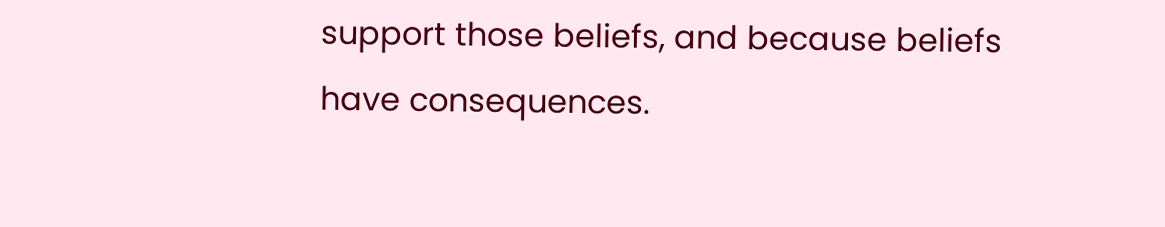support those beliefs, and because beliefs have consequences.